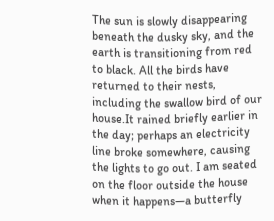The sun is slowly disappearing beneath the dusky sky, and the earth is transitioning from red to black. All the birds have returned to their nests, including the swallow bird of our house.It rained briefly earlier in the day; perhaps an electricity line broke somewhere, causing the lights to go out. I am seated on the floor outside the house when it happens—a butterfly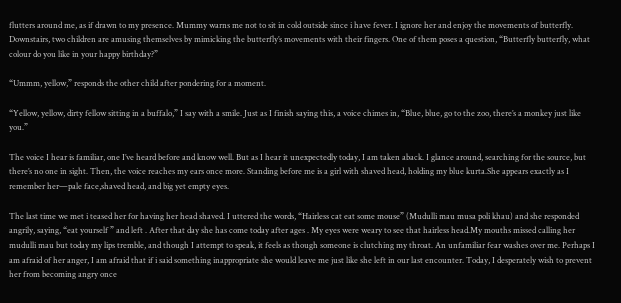flutters around me, as if drawn to my presence. Mummy warns me not to sit in cold outside since i have fever. I ignore her and enjoy the movements of butterfly. Downstairs, two children are amusing themselves by mimicking the butterfly’s movements with their fingers. One of them poses a question, “Butterfly butterfly, what colour do you like in your happy birthday?”

“Ummm, yellow,” responds the other child after pondering for a moment.

“Yellow, yellow, dirty fellow sitting in a buffalo,” I say with a smile. Just as I finish saying this, a voice chimes in, “Blue, blue, go to the zoo, there’s a monkey just like you.”

The voice I hear is familiar, one I’ve heard before and know well. But as I hear it unexpectedly today, I am taken aback. I glance around, searching for the source, but there’s no one in sight. Then, the voice reaches my ears once more. Standing before me is a girl with shaved head, holding my blue kurta.She appears exactly as I remember her—pale face,shaved head, and big yet empty eyes.

The last time we met i teased her for having her head shaved. I uttered the words, “Hairless cat eat some mouse” (Mudulli mau musa poli khau) and she responded angrily, saying, “eat yourself ” and left . After that day she has come today after ages . My eyes were weary to see that hairless head.My mouths missed calling her mudulli mau but today my lips tremble, and though I attempt to speak, it feels as though someone is clutching my throat. An unfamiliar fear washes over me. Perhaps I am afraid of her anger, I am afraid that if i said something inappropriate she would leave me just like she left in our last encounter. Today, I desperately wish to prevent her from becoming angry once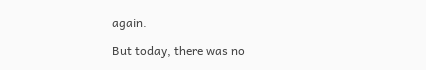again.

But today, there was no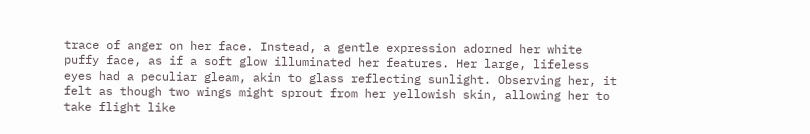trace of anger on her face. Instead, a gentle expression adorned her white puffy face, as if a soft glow illuminated her features. Her large, lifeless eyes had a peculiar gleam, akin to glass reflecting sunlight. Observing her, it felt as though two wings might sprout from her yellowish skin, allowing her to take flight like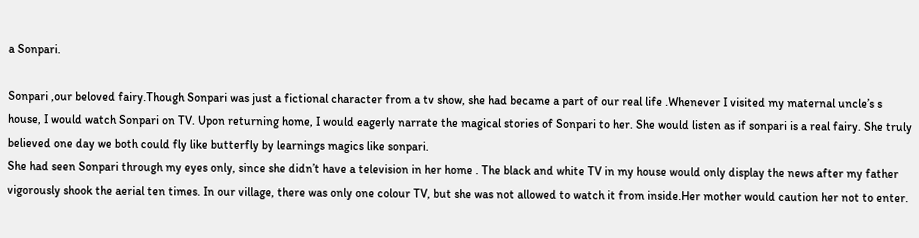a Sonpari.

Sonpari ,our beloved fairy.Though Sonpari was just a fictional character from a tv show, she had became a part of our real life .Whenever I visited my maternal uncle’s s house, I would watch Sonpari on TV. Upon returning home, I would eagerly narrate the magical stories of Sonpari to her. She would listen as if sonpari is a real fairy. She truly believed one day we both could fly like butterfly by learnings magics like sonpari.
She had seen Sonpari through my eyes only, since she didn’t have a television in her home . The black and white TV in my house would only display the news after my father vigorously shook the aerial ten times. In our village, there was only one colour TV, but she was not allowed to watch it from inside.Her mother would caution her not to enter.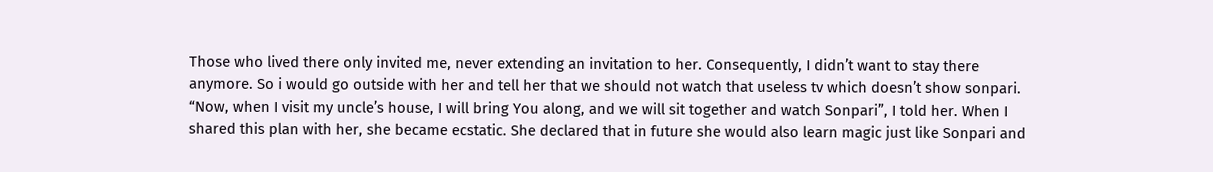Those who lived there only invited me, never extending an invitation to her. Consequently, I didn’t want to stay there anymore. So i would go outside with her and tell her that we should not watch that useless tv which doesn’t show sonpari. “Now, when I visit my uncle’s house, I will bring You along, and we will sit together and watch Sonpari”, I told her. When I shared this plan with her, she became ecstatic. She declared that in future she would also learn magic just like Sonpari and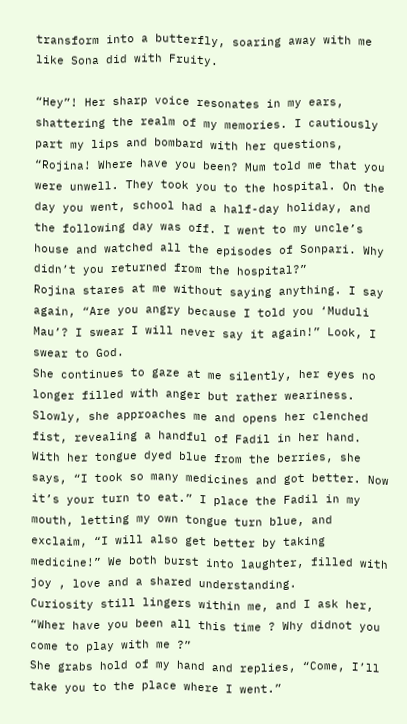transform into a butterfly, soaring away with me like Sona did with Fruity.

“Hey”! Her sharp voice resonates in my ears, shattering the realm of my memories. I cautiously part my lips and bombard with her questions, “Rojina! Where have you been? Mum told me that you were unwell. They took you to the hospital. On the day you went, school had a half-day holiday, and the following day was off. I went to my uncle’s house and watched all the episodes of Sonpari. Why didn’t you returned from the hospital?”
Rojina stares at me without saying anything. I say again, “Are you angry because I told you ‘Muduli Mau’? I swear I will never say it again!” Look, I swear to God.
She continues to gaze at me silently, her eyes no longer filled with anger but rather weariness. Slowly, she approaches me and opens her clenched fist, revealing a handful of Fadil in her hand. With her tongue dyed blue from the berries, she says, “I took so many medicines and got better. Now it’s your turn to eat.” I place the Fadil in my mouth, letting my own tongue turn blue, and exclaim, “I will also get better by taking medicine!” We both burst into laughter, filled with joy , love and a shared understanding.
Curiosity still lingers within me, and I ask her, “Wher have you been all this time ? Why didnot you come to play with me ?”
She grabs hold of my hand and replies, “Come, I’ll take you to the place where I went.”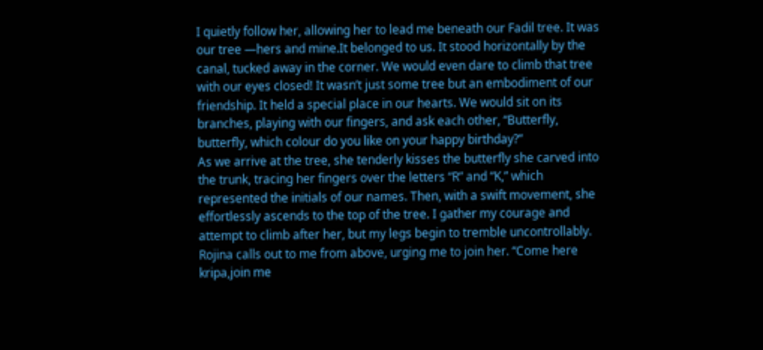I quietly follow her, allowing her to lead me beneath our Fadil tree. It was our tree —hers and mine.It belonged to us. It stood horizontally by the canal, tucked away in the corner. We would even dare to climb that tree with our eyes closed! It wasn’t just some tree but an embodiment of our friendship. It held a special place in our hearts. We would sit on its branches, playing with our fingers, and ask each other, “Butterfly, butterfly, which colour do you like on your happy birthday?”
As we arrive at the tree, she tenderly kisses the butterfly she carved into the trunk, tracing her fingers over the letters “R” and “K,” which represented the initials of our names. Then, with a swift movement, she effortlessly ascends to the top of the tree. I gather my courage and attempt to climb after her, but my legs begin to tremble uncontrollably. Rojina calls out to me from above, urging me to join her. “Come here kripa,join me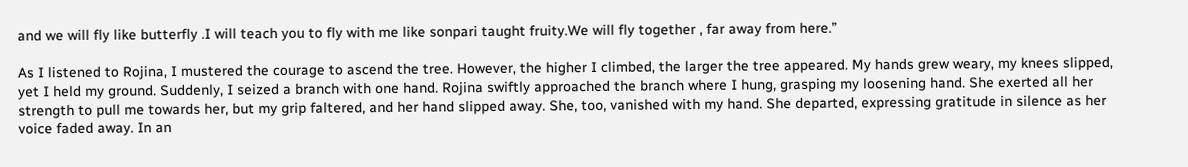and we will fly like butterfly .I will teach you to fly with me like sonpari taught fruity.We will fly together , far away from here.”

As I listened to Rojina, I mustered the courage to ascend the tree. However, the higher I climbed, the larger the tree appeared. My hands grew weary, my knees slipped, yet I held my ground. Suddenly, I seized a branch with one hand. Rojina swiftly approached the branch where I hung, grasping my loosening hand. She exerted all her strength to pull me towards her, but my grip faltered, and her hand slipped away. She, too, vanished with my hand. She departed, expressing gratitude in silence as her voice faded away. In an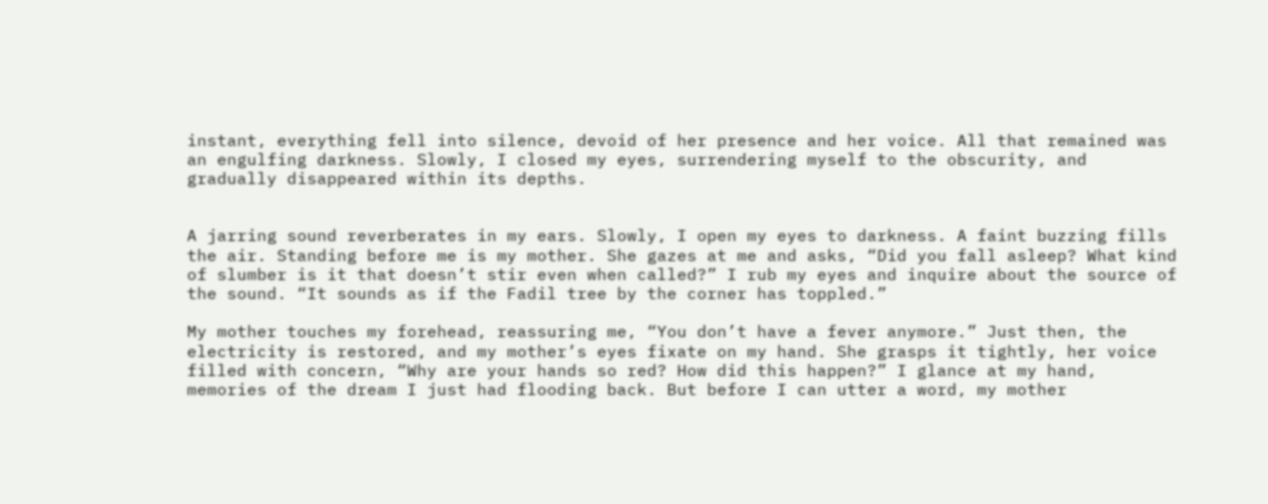instant, everything fell into silence, devoid of her presence and her voice. All that remained was an engulfing darkness. Slowly, I closed my eyes, surrendering myself to the obscurity, and gradually disappeared within its depths.


A jarring sound reverberates in my ears. Slowly, I open my eyes to darkness. A faint buzzing fills the air. Standing before me is my mother. She gazes at me and asks, “Did you fall asleep? What kind of slumber is it that doesn’t stir even when called?” I rub my eyes and inquire about the source of the sound. “It sounds as if the Fadil tree by the corner has toppled.”

My mother touches my forehead, reassuring me, “You don’t have a fever anymore.” Just then, the electricity is restored, and my mother’s eyes fixate on my hand. She grasps it tightly, her voice filled with concern, “Why are your hands so red? How did this happen?” I glance at my hand, memories of the dream I just had flooding back. But before I can utter a word, my mother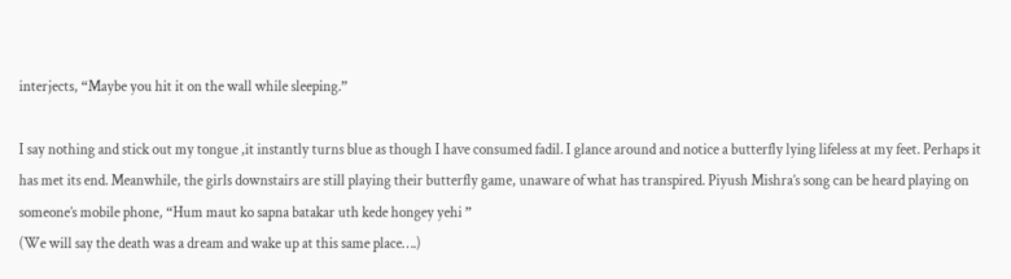interjects, “Maybe you hit it on the wall while sleeping.”

I say nothing and stick out my tongue ,it instantly turns blue as though I have consumed fadil. I glance around and notice a butterfly lying lifeless at my feet. Perhaps it has met its end. Meanwhile, the girls downstairs are still playing their butterfly game, unaware of what has transpired. Piyush Mishra’s song can be heard playing on someone’s mobile phone, “Hum maut ko sapna batakar uth kede hongey yehi ”
(We will say the death was a dream and wake up at this same place….)